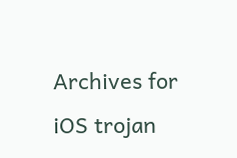Archives for iOS trojan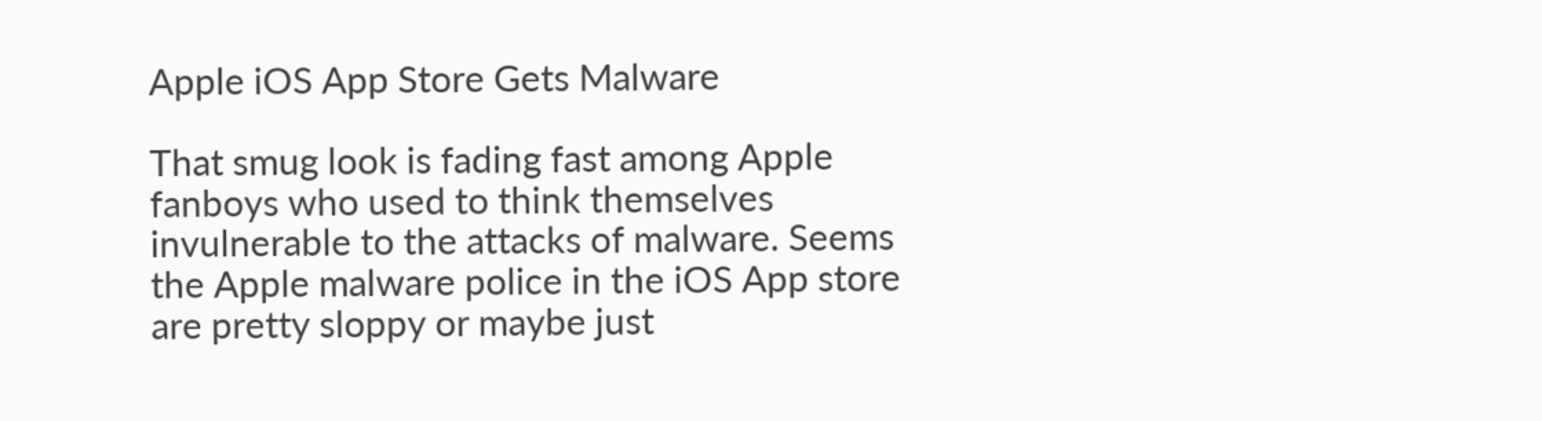Apple iOS App Store Gets Malware

That smug look is fading fast among Apple fanboys who used to think themselves invulnerable to the attacks of malware. Seems the Apple malware police in the iOS App store are pretty sloppy or maybe just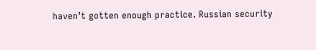haven’t gotten enough practice. Russian security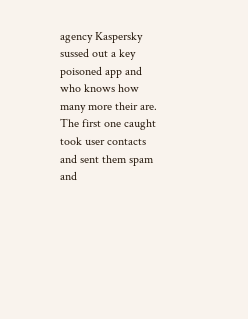agency Kaspersky sussed out a key poisoned app and who knows how many more their are.  The first one caught took user contacts and sent them spam and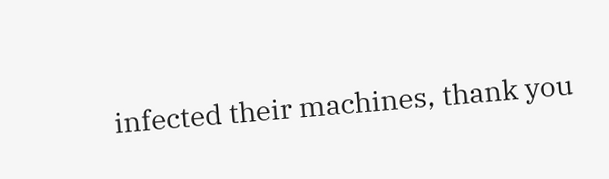infected their machines, thank you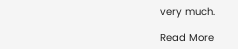very much.

Read More